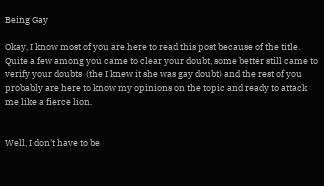Being Gay

Okay, I know most of you are here to read this post because of the title. Quite a few among you came to clear your doubt, some better still came to verify your doubts  (the I knew it she was gay doubt) and the rest of you probably are here to know my opinions on the topic and ready to attack me like a fierce lion.


Well, I don't have to be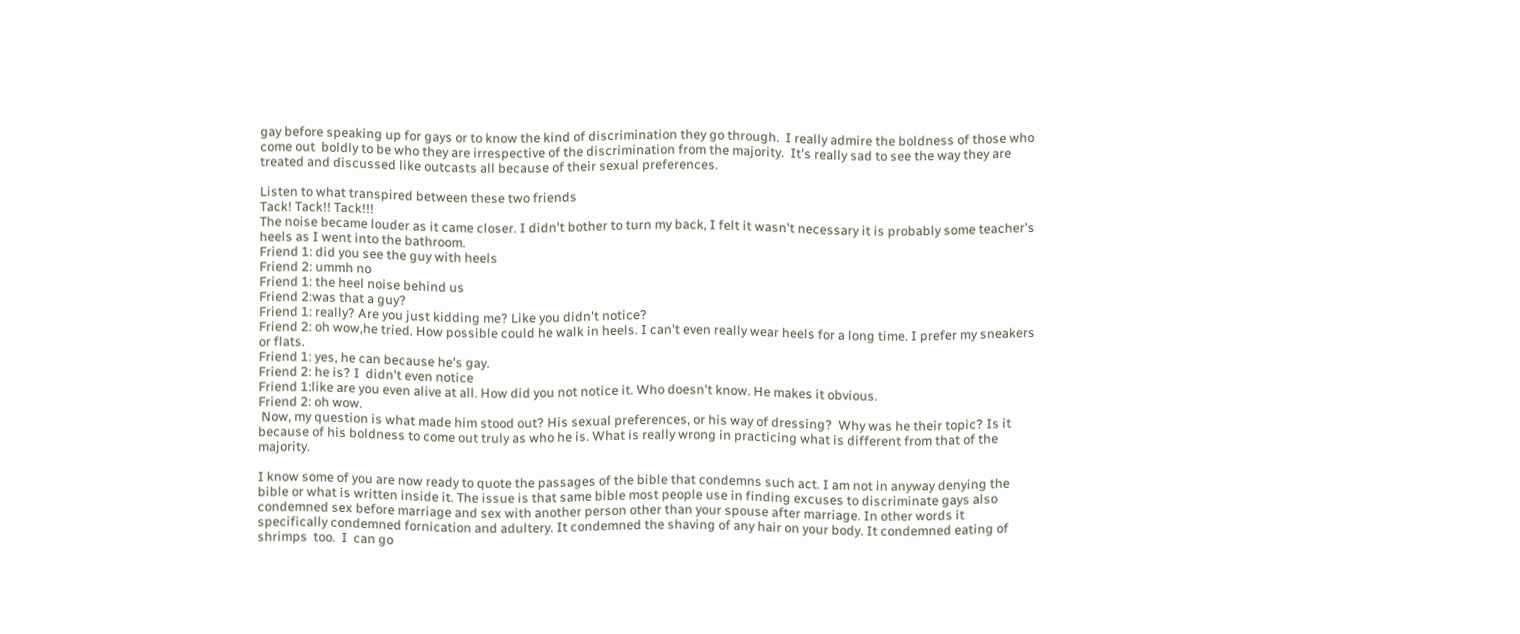gay before speaking up for gays or to know the kind of discrimination they go through.  I really admire the boldness of those who come out  boldly to be who they are irrespective of the discrimination from the majority.  It's really sad to see the way they are treated and discussed like outcasts all because of their sexual preferences.

Listen to what transpired between these two friends
Tack! Tack!! Tack!!!
The noise became louder as it came closer. I didn't bother to turn my back, I felt it wasn't necessary it is probably some teacher's heels as I went into the bathroom.
Friend 1: did you see the guy with heels
Friend 2: ummh no
Friend 1: the heel noise behind us
Friend 2:was that a guy?
Friend 1: really? Are you just kidding me? Like you didn't notice?
Friend 2: oh wow,he tried. How possible could he walk in heels. I can't even really wear heels for a long time. I prefer my sneakers or flats.
Friend 1: yes, he can because he's gay.
Friend 2: he is? I  didn't even notice
Friend 1:like are you even alive at all. How did you not notice it. Who doesn't know. He makes it obvious.
Friend 2: oh wow.
 Now, my question is what made him stood out? His sexual preferences, or his way of dressing?  Why was he their topic? Is it because of his boldness to come out truly as who he is. What is really wrong in practicing what is different from that of the majority.

I know some of you are now ready to quote the passages of the bible that condemns such act. I am not in anyway denying the bible or what is written inside it. The issue is that same bible most people use in finding excuses to discriminate gays also condemned sex before marriage and sex with another person other than your spouse after marriage. In other words it specifically condemned fornication and adultery. It condemned the shaving of any hair on your body. It condemned eating of shrimps  too.  I  can go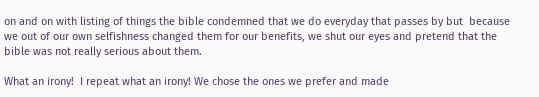on and on with listing of things the bible condemned that we do everyday that passes by but  because we out of our own selfishness changed them for our benefits, we shut our eyes and pretend that the bible was not really serious about them.

What an irony!  I repeat what an irony! We chose the ones we prefer and made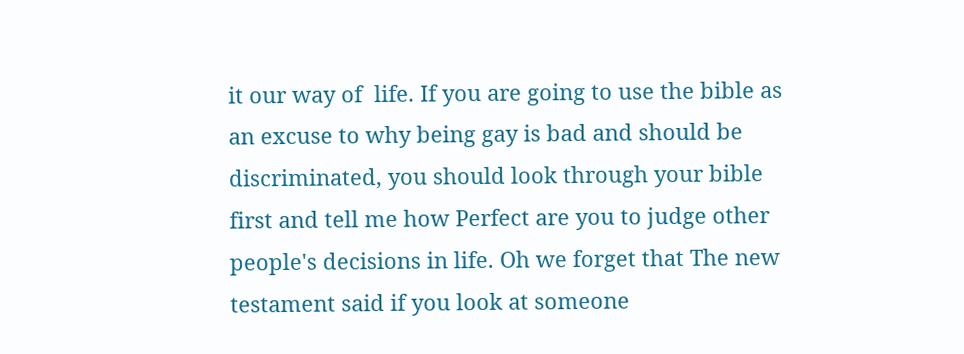it our way of  life. If you are going to use the bible as an excuse to why being gay is bad and should be discriminated, you should look through your bible first and tell me how Perfect are you to judge other people's decisions in life. Oh we forget that The new testament said if you look at someone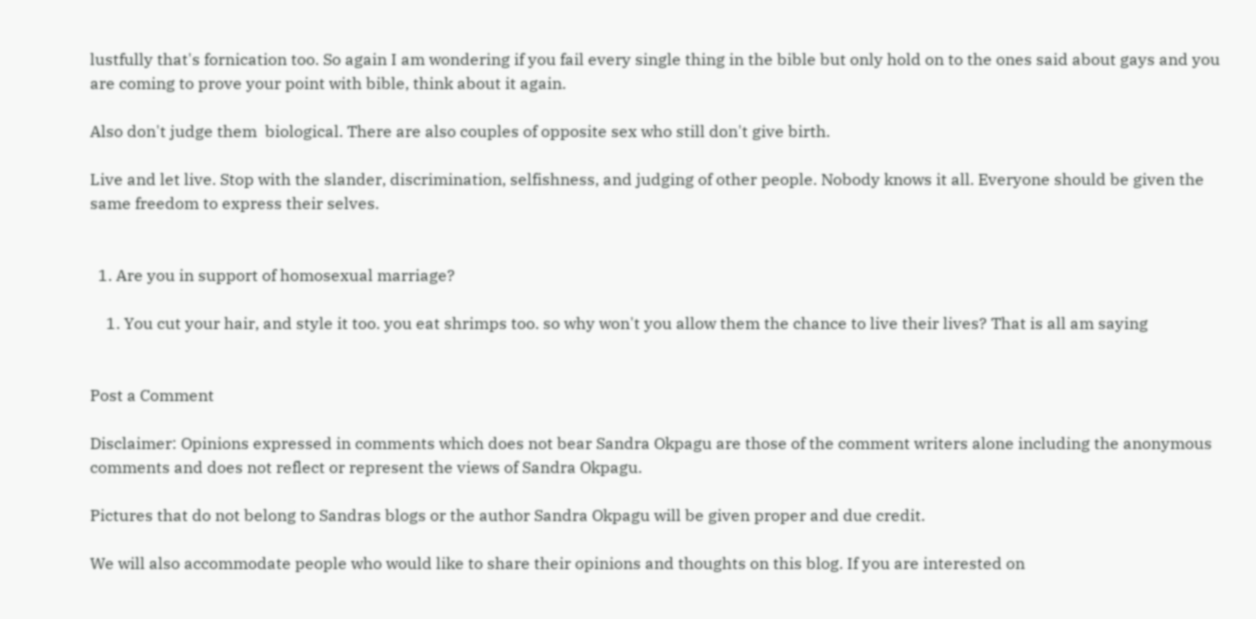lustfully that's fornication too. So again I am wondering if you fail every single thing in the bible but only hold on to the ones said about gays and you are coming to prove your point with bible, think about it again.

Also don't judge them  biological. There are also couples of opposite sex who still don't give birth.

Live and let live. Stop with the slander, discrimination, selfishness, and judging of other people. Nobody knows it all. Everyone should be given the same freedom to express their selves.


  1. Are you in support of homosexual marriage?

    1. You cut your hair, and style it too. you eat shrimps too. so why won't you allow them the chance to live their lives? That is all am saying


Post a Comment

Disclaimer: Opinions expressed in comments which does not bear Sandra Okpagu are those of the comment writers alone including the anonymous comments and does not reflect or represent the views of Sandra Okpagu.

Pictures that do not belong to Sandras blogs or the author Sandra Okpagu will be given proper and due credit.

We will also accommodate people who would like to share their opinions and thoughts on this blog. If you are interested on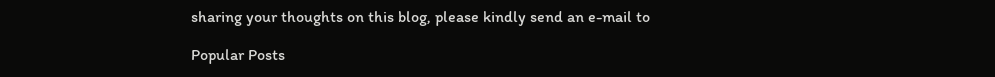sharing your thoughts on this blog, please kindly send an e-mail to

Popular Posts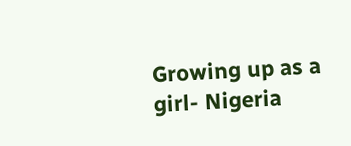Growing up as a girl- Nigeria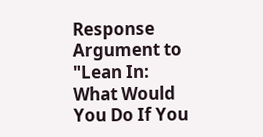Response Argument to "Lean In: What Would You Do If You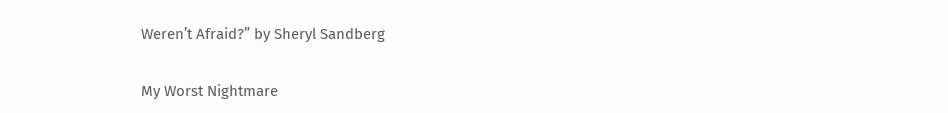Weren’t Afraid?” by Sheryl Sandberg

My Worst Nightmare